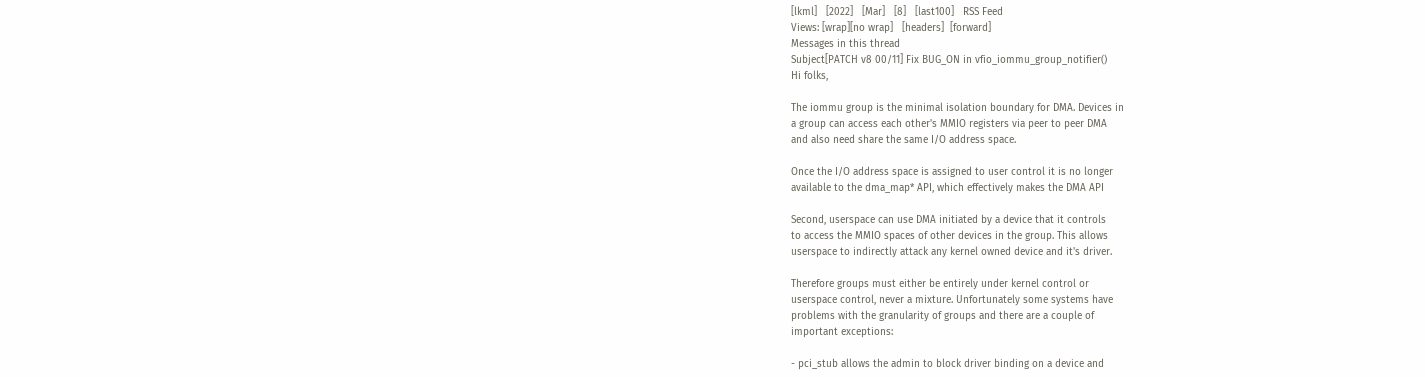[lkml]   [2022]   [Mar]   [8]   [last100]   RSS Feed
Views: [wrap][no wrap]   [headers]  [forward]
Messages in this thread
Subject[PATCH v8 00/11] Fix BUG_ON in vfio_iommu_group_notifier()
Hi folks,

The iommu group is the minimal isolation boundary for DMA. Devices in
a group can access each other's MMIO registers via peer to peer DMA
and also need share the same I/O address space.

Once the I/O address space is assigned to user control it is no longer
available to the dma_map* API, which effectively makes the DMA API

Second, userspace can use DMA initiated by a device that it controls
to access the MMIO spaces of other devices in the group. This allows
userspace to indirectly attack any kernel owned device and it's driver.

Therefore groups must either be entirely under kernel control or
userspace control, never a mixture. Unfortunately some systems have
problems with the granularity of groups and there are a couple of
important exceptions:

- pci_stub allows the admin to block driver binding on a device and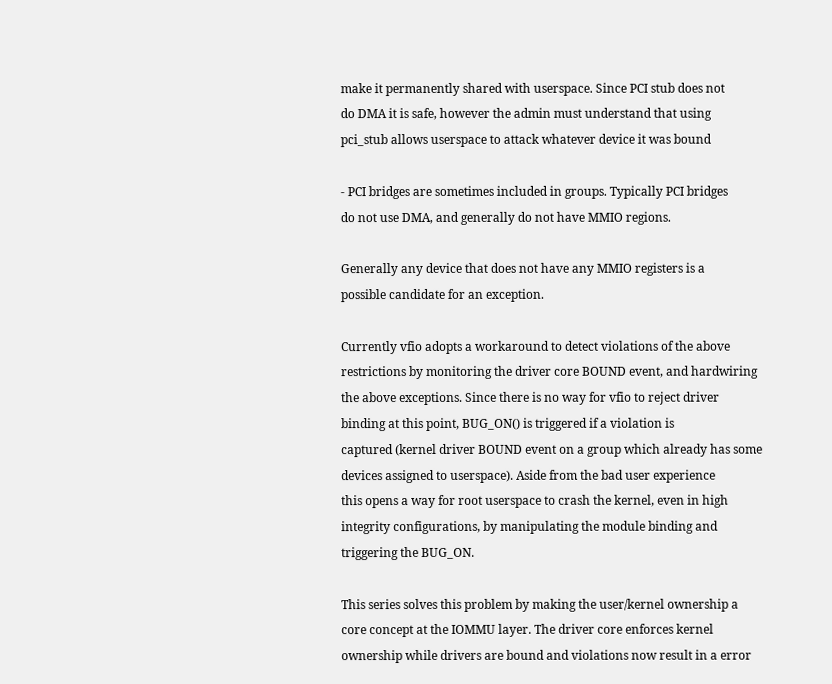make it permanently shared with userspace. Since PCI stub does not
do DMA it is safe, however the admin must understand that using
pci_stub allows userspace to attack whatever device it was bound

- PCI bridges are sometimes included in groups. Typically PCI bridges
do not use DMA, and generally do not have MMIO regions.

Generally any device that does not have any MMIO registers is a
possible candidate for an exception.

Currently vfio adopts a workaround to detect violations of the above
restrictions by monitoring the driver core BOUND event, and hardwiring
the above exceptions. Since there is no way for vfio to reject driver
binding at this point, BUG_ON() is triggered if a violation is
captured (kernel driver BOUND event on a group which already has some
devices assigned to userspace). Aside from the bad user experience
this opens a way for root userspace to crash the kernel, even in high
integrity configurations, by manipulating the module binding and
triggering the BUG_ON.

This series solves this problem by making the user/kernel ownership a
core concept at the IOMMU layer. The driver core enforces kernel
ownership while drivers are bound and violations now result in a error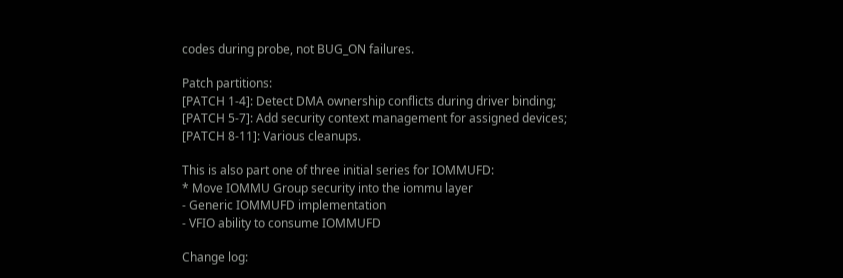codes during probe, not BUG_ON failures.

Patch partitions:
[PATCH 1-4]: Detect DMA ownership conflicts during driver binding;
[PATCH 5-7]: Add security context management for assigned devices;
[PATCH 8-11]: Various cleanups.

This is also part one of three initial series for IOMMUFD:
* Move IOMMU Group security into the iommu layer
- Generic IOMMUFD implementation
- VFIO ability to consume IOMMUFD

Change log: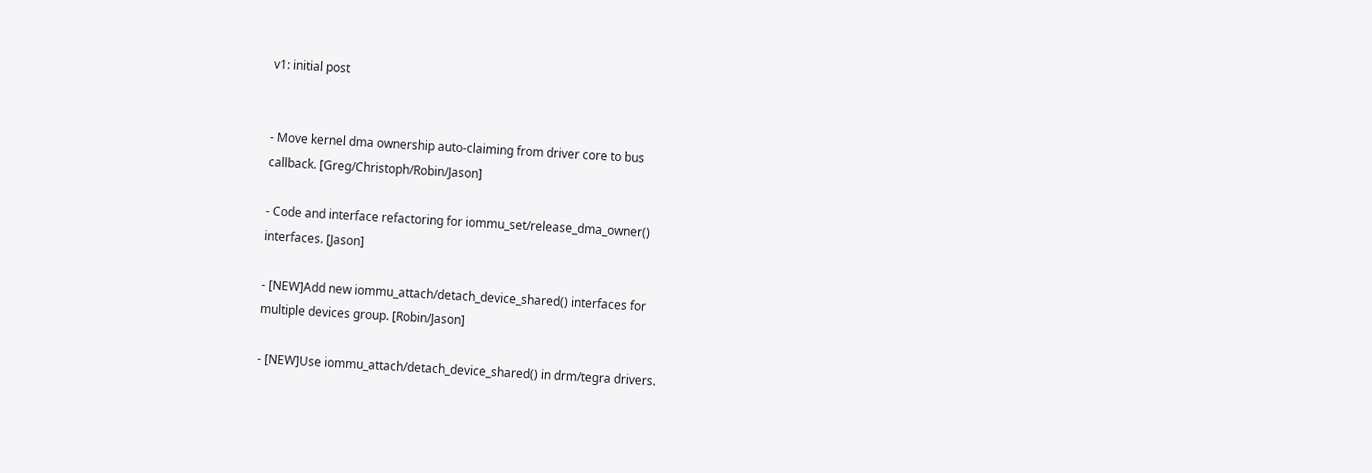v1: initial post


- Move kernel dma ownership auto-claiming from driver core to bus
callback. [Greg/Christoph/Robin/Jason]

- Code and interface refactoring for iommu_set/release_dma_owner()
interfaces. [Jason]

- [NEW]Add new iommu_attach/detach_device_shared() interfaces for
multiple devices group. [Robin/Jason]

- [NEW]Use iommu_attach/detach_device_shared() in drm/tegra drivers.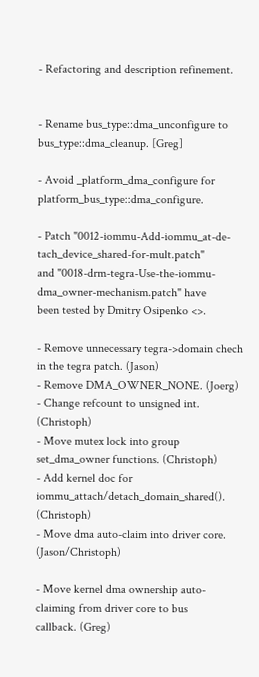- Refactoring and description refinement.


- Rename bus_type::dma_unconfigure to bus_type::dma_cleanup. [Greg]

- Avoid _platform_dma_configure for platform_bus_type::dma_configure.

- Patch "0012-iommu-Add-iommu_at-de-tach_device_shared-for-mult.patch"
and "0018-drm-tegra-Use-the-iommu-dma_owner-mechanism.patch" have
been tested by Dmitry Osipenko <>.

- Remove unnecessary tegra->domain chech in the tegra patch. (Jason)
- Remove DMA_OWNER_NONE. (Joerg)
- Change refcount to unsigned int. (Christoph)
- Move mutex lock into group set_dma_owner functions. (Christoph)
- Add kernel doc for iommu_attach/detach_domain_shared(). (Christoph)
- Move dma auto-claim into driver core. (Jason/Christoph)

- Move kernel dma ownership auto-claiming from driver core to bus
callback. (Greg)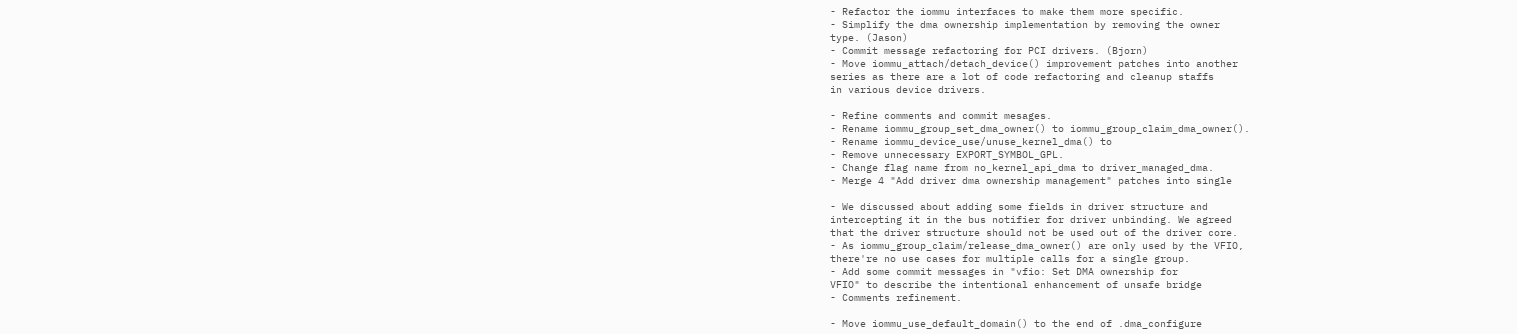- Refactor the iommu interfaces to make them more specific.
- Simplify the dma ownership implementation by removing the owner
type. (Jason)
- Commit message refactoring for PCI drivers. (Bjorn)
- Move iommu_attach/detach_device() improvement patches into another
series as there are a lot of code refactoring and cleanup staffs
in various device drivers.

- Refine comments and commit mesages.
- Rename iommu_group_set_dma_owner() to iommu_group_claim_dma_owner().
- Rename iommu_device_use/unuse_kernel_dma() to
- Remove unnecessary EXPORT_SYMBOL_GPL.
- Change flag name from no_kernel_api_dma to driver_managed_dma.
- Merge 4 "Add driver dma ownership management" patches into single

- We discussed about adding some fields in driver structure and
intercepting it in the bus notifier for driver unbinding. We agreed
that the driver structure should not be used out of the driver core.
- As iommu_group_claim/release_dma_owner() are only used by the VFIO,
there're no use cases for multiple calls for a single group.
- Add some commit messages in "vfio: Set DMA ownership for
VFIO" to describe the intentional enhancement of unsafe bridge
- Comments refinement.

- Move iommu_use_default_domain() to the end of .dma_configure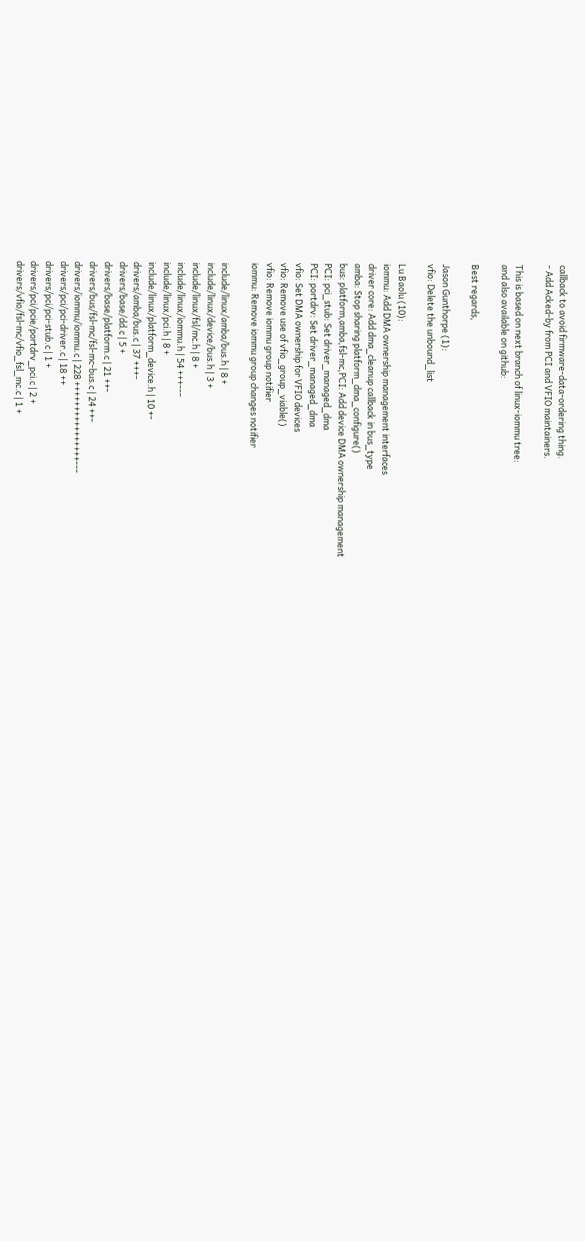callback to avoid firmware-data-ordering thing.
- Add Acked-by from PCI and VFIO maintainers.

This is based on next branch of linux-iommu tree:
and also available on github:

Best regards,

Jason Gunthorpe (1):
vfio: Delete the unbound_list

Lu Baolu (10):
iommu: Add DMA ownership management interfaces
driver core: Add dma_cleanup callback in bus_type
amba: Stop sharing platform_dma_configure()
bus: platform,amba,fsl-mc,PCI: Add device DMA ownership management
PCI: pci_stub: Set driver_managed_dma
PCI: portdrv: Set driver_managed_dma
vfio: Set DMA ownership for VFIO devices
vfio: Remove use of vfio_group_viable()
vfio: Remove iommu group notifier
iommu: Remove iommu group changes notifier

include/linux/amba/bus.h | 8 +
include/linux/device/bus.h | 3 +
include/linux/fsl/mc.h | 8 +
include/linux/iommu.h | 54 +++---
include/linux/pci.h | 8 +
include/linux/platform_device.h | 10 +-
drivers/amba/bus.c | 37 +++-
drivers/base/dd.c | 5 +
drivers/base/platform.c | 21 ++-
drivers/bus/fsl-mc/fsl-mc-bus.c | 24 ++-
drivers/iommu/iommu.c | 228 ++++++++++++++++---
drivers/pci/pci-driver.c | 18 ++
drivers/pci/pci-stub.c | 1 +
drivers/pci/pcie/portdrv_pci.c | 2 +
drivers/vfio/fsl-mc/vfio_fsl_mc.c | 1 +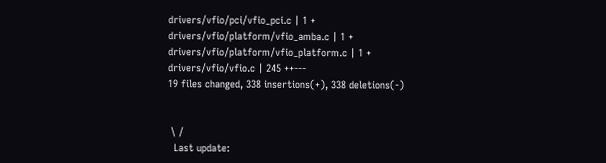drivers/vfio/pci/vfio_pci.c | 1 +
drivers/vfio/platform/vfio_amba.c | 1 +
drivers/vfio/platform/vfio_platform.c | 1 +
drivers/vfio/vfio.c | 245 ++---
19 files changed, 338 insertions(+), 338 deletions(-)


 \ /
  Last update: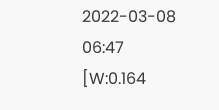2022-03-08 06:47    [W:0.164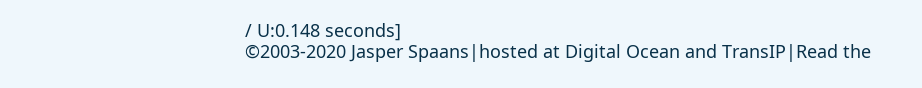/ U:0.148 seconds]
©2003-2020 Jasper Spaans|hosted at Digital Ocean and TransIP|Read the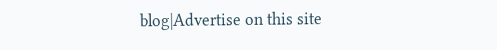blog|Advertise on this site